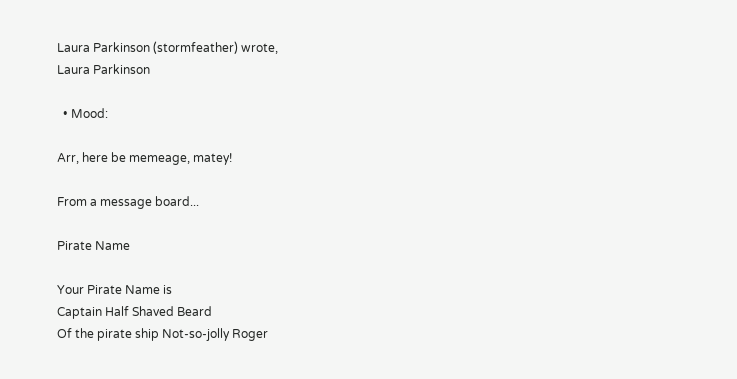Laura Parkinson (stormfeather) wrote,
Laura Parkinson

  • Mood:

Arr, here be memeage, matey!

From a message board...

Pirate Name

Your Pirate Name is
Captain Half Shaved Beard
Of the pirate ship Not-so-jolly Roger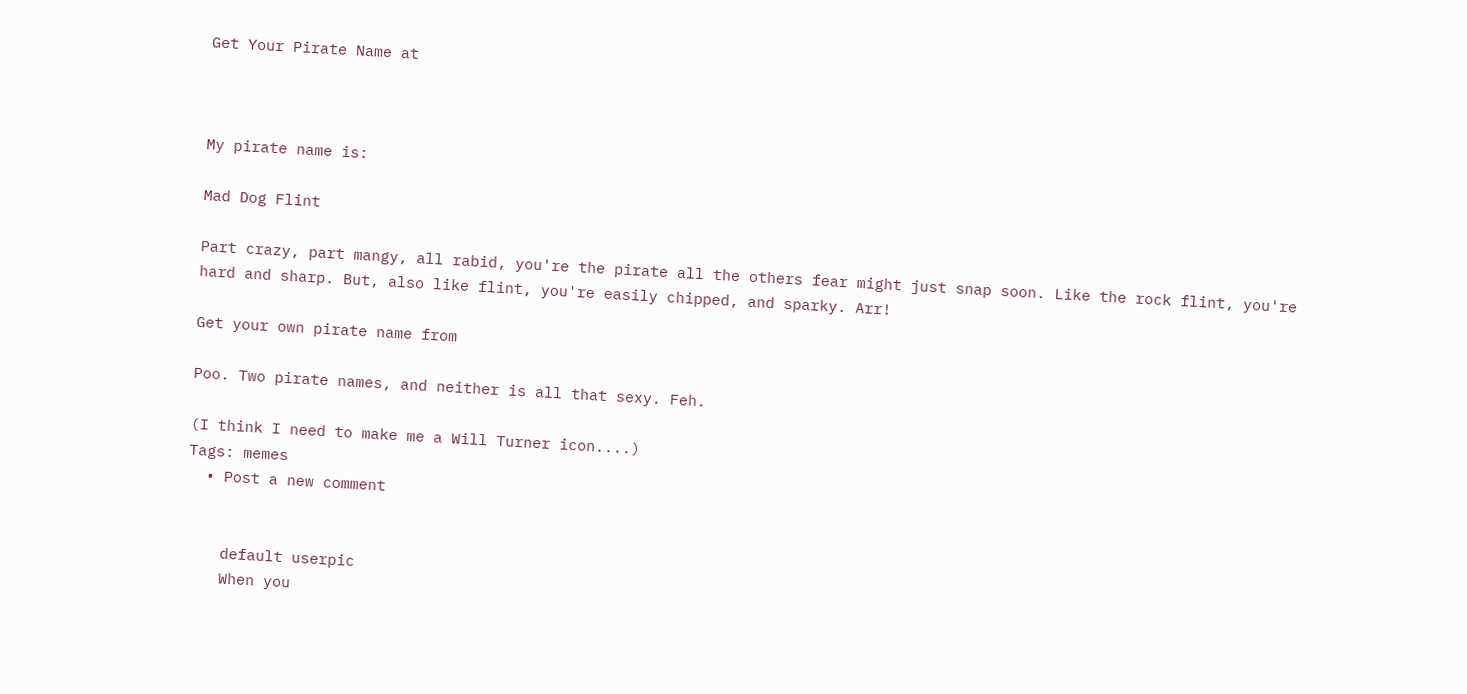Get Your Pirate Name at



My pirate name is:

Mad Dog Flint

Part crazy, part mangy, all rabid, you're the pirate all the others fear might just snap soon. Like the rock flint, you're hard and sharp. But, also like flint, you're easily chipped, and sparky. Arr!

Get your own pirate name from

Poo. Two pirate names, and neither is all that sexy. Feh.

(I think I need to make me a Will Turner icon....)
Tags: memes
  • Post a new comment


    default userpic
    When you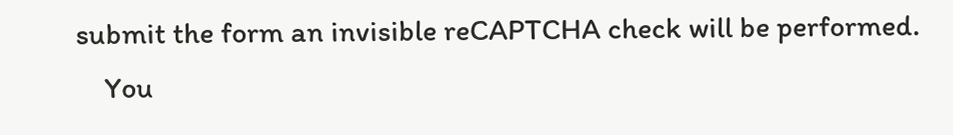submit the form an invisible reCAPTCHA check will be performed.
    You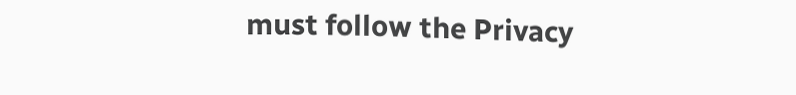must follow the Privacy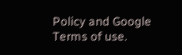Policy and Google Terms of use.